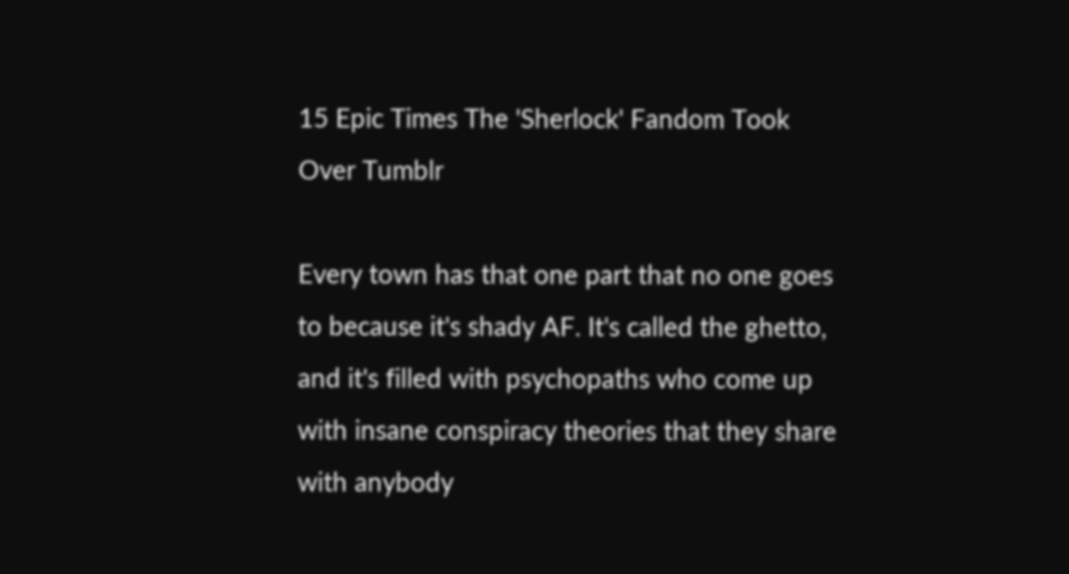15 Epic Times The 'Sherlock' Fandom Took Over Tumblr

Every town has that one part that no one goes to because it's shady AF. It's called the ghetto, and it's filled with psychopaths who come up with insane conspiracy theories that they share with anybody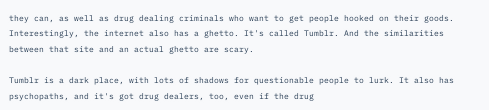they can, as well as drug dealing criminals who want to get people hooked on their goods. Interestingly, the internet also has a ghetto. It's called Tumblr. And the similarities between that site and an actual ghetto are scary.

Tumblr is a dark place, with lots of shadows for questionable people to lurk. It also has psychopaths, and it's got drug dealers, too, even if the drug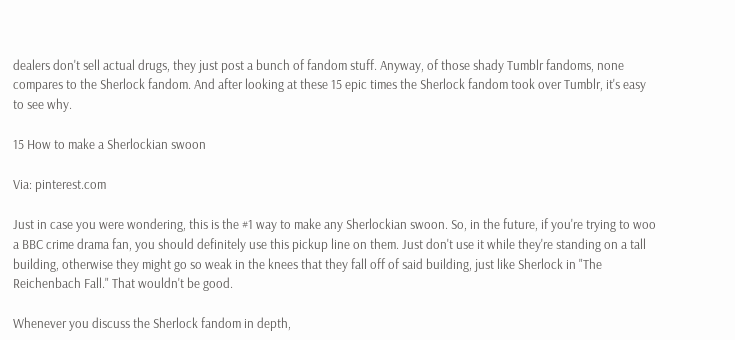dealers don't sell actual drugs, they just post a bunch of fandom stuff. Anyway, of those shady Tumblr fandoms, none compares to the Sherlock fandom. And after looking at these 15 epic times the Sherlock fandom took over Tumblr, it's easy to see why.

15 How to make a Sherlockian swoon

Via: pinterest.com

Just in case you were wondering, this is the #1 way to make any Sherlockian swoon. So, in the future, if you're trying to woo a BBC crime drama fan, you should definitely use this pickup line on them. Just don't use it while they're standing on a tall building, otherwise they might go so weak in the knees that they fall off of said building, just like Sherlock in "The Reichenbach Fall." That wouldn't be good.

Whenever you discuss the Sherlock fandom in depth,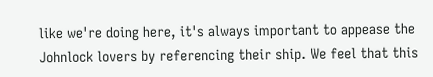like we're doing here, it's always important to appease the Johnlock lovers by referencing their ship. We feel that this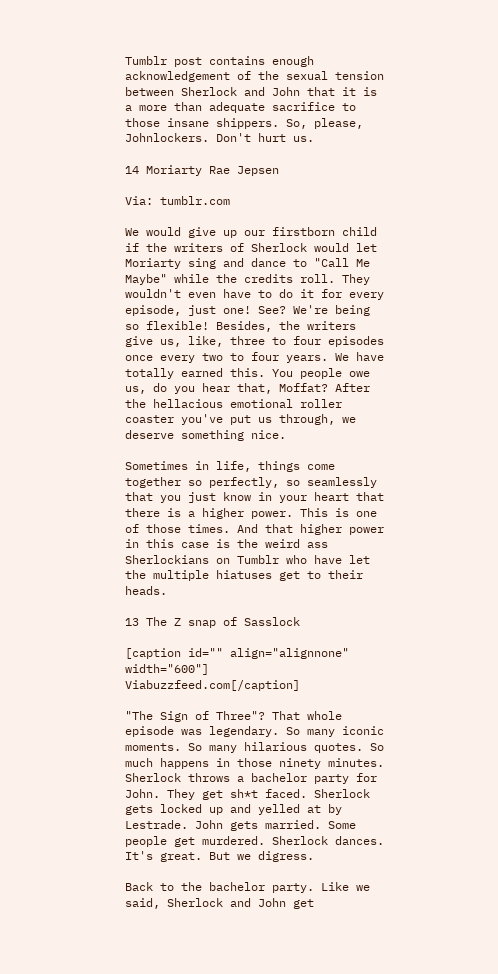Tumblr post contains enough acknowledgement of the sexual tension between Sherlock and John that it is a more than adequate sacrifice to those insane shippers. So, please, Johnlockers. Don't hurt us.

14 Moriarty Rae Jepsen

Via: tumblr.com

We would give up our firstborn child if the writers of Sherlock would let Moriarty sing and dance to "Call Me Maybe" while the credits roll. They wouldn't even have to do it for every episode, just one! See? We're being so flexible! Besides, the writers give us, like, three to four episodes once every two to four years. We have totally earned this. You people owe us, do you hear that, Moffat? After the hellacious emotional roller coaster you've put us through, we deserve something nice.

Sometimes in life, things come together so perfectly, so seamlessly that you just know in your heart that there is a higher power. This is one of those times. And that higher power in this case is the weird ass Sherlockians on Tumblr who have let the multiple hiatuses get to their heads.

13 The Z snap of Sasslock

[caption id="" align="alignnone" width="600"] Viabuzzfeed.com[/caption]

"The Sign of Three"? That whole episode was legendary. So many iconic moments. So many hilarious quotes. So much happens in those ninety minutes. Sherlock throws a bachelor party for John. They get sh*t faced. Sherlock gets locked up and yelled at by Lestrade. John gets married. Some people get murdered. Sherlock dances. It's great. But we digress.

Back to the bachelor party. Like we said, Sherlock and John get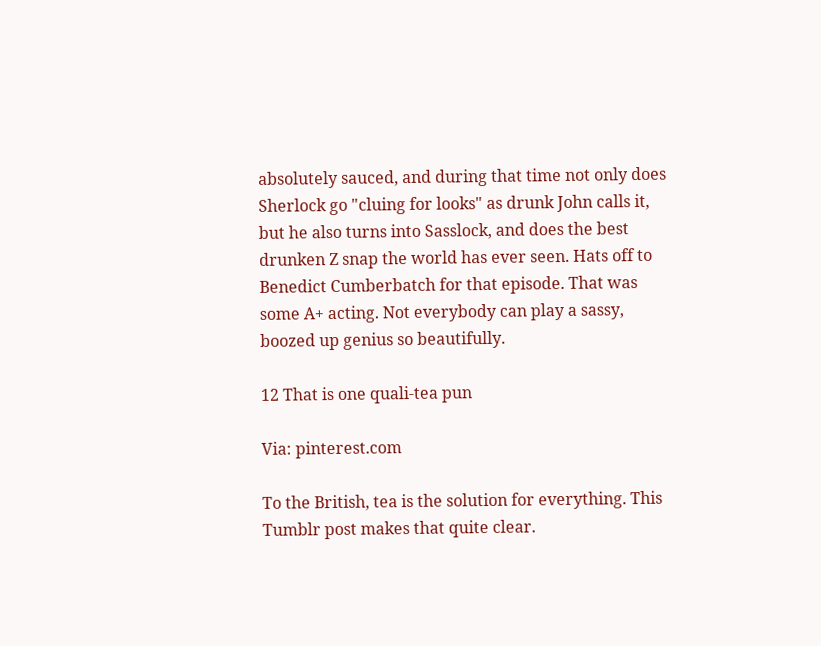absolutely sauced, and during that time not only does Sherlock go "cluing for looks" as drunk John calls it, but he also turns into Sasslock, and does the best drunken Z snap the world has ever seen. Hats off to Benedict Cumberbatch for that episode. That was some A+ acting. Not everybody can play a sassy, boozed up genius so beautifully.

12 That is one quali-tea pun

Via: pinterest.com

To the British, tea is the solution for everything. This Tumblr post makes that quite clear.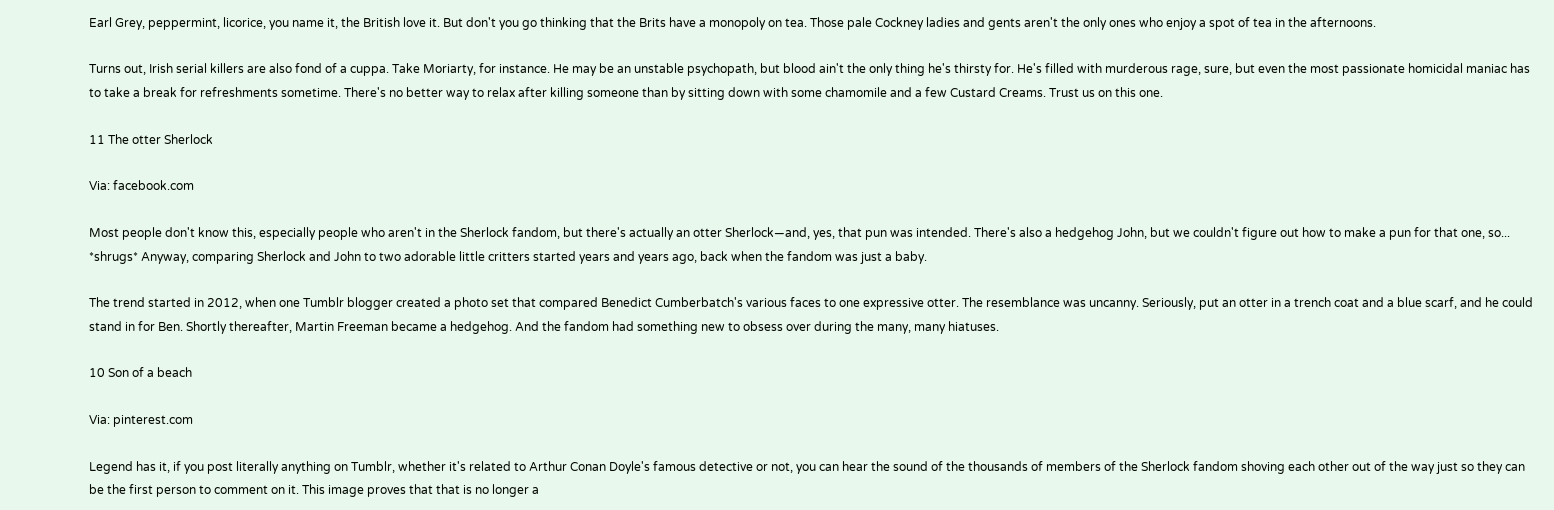Earl Grey, peppermint, licorice, you name it, the British love it. But don't you go thinking that the Brits have a monopoly on tea. Those pale Cockney ladies and gents aren't the only ones who enjoy a spot of tea in the afternoons.

Turns out, Irish serial killers are also fond of a cuppa. Take Moriarty, for instance. He may be an unstable psychopath, but blood ain't the only thing he's thirsty for. He's filled with murderous rage, sure, but even the most passionate homicidal maniac has to take a break for refreshments sometime. There's no better way to relax after killing someone than by sitting down with some chamomile and a few Custard Creams. Trust us on this one.

11 The otter Sherlock

Via: facebook.com

Most people don't know this, especially people who aren't in the Sherlock fandom, but there's actually an otter Sherlock—and, yes, that pun was intended. There's also a hedgehog John, but we couldn't figure out how to make a pun for that one, so... *shrugs* Anyway, comparing Sherlock and John to two adorable little critters started years and years ago, back when the fandom was just a baby.

The trend started in 2012, when one Tumblr blogger created a photo set that compared Benedict Cumberbatch's various faces to one expressive otter. The resemblance was uncanny. Seriously, put an otter in a trench coat and a blue scarf, and he could stand in for Ben. Shortly thereafter, Martin Freeman became a hedgehog. And the fandom had something new to obsess over during the many, many hiatuses.

10 Son of a beach

Via: pinterest.com

Legend has it, if you post literally anything on Tumblr, whether it's related to Arthur Conan Doyle's famous detective or not, you can hear the sound of the thousands of members of the Sherlock fandom shoving each other out of the way just so they can be the first person to comment on it. This image proves that that is no longer a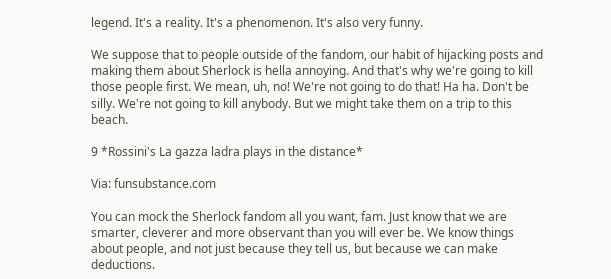legend. It's a reality. It's a phenomenon. It's also very funny.

We suppose that to people outside of the fandom, our habit of hijacking posts and making them about Sherlock is hella annoying. And that's why we're going to kill those people first. We mean, uh, no! We're not going to do that! Ha ha. Don't be silly. We're not going to kill anybody. But we might take them on a trip to this beach.

9 *Rossini's La gazza ladra plays in the distance*

Via: funsubstance.com

You can mock the Sherlock fandom all you want, fam. Just know that we are smarter, cleverer and more observant than you will ever be. We know things about people, and not just because they tell us, but because we can make deductions.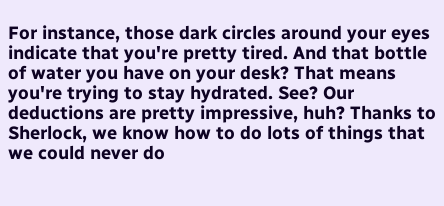For instance, those dark circles around your eyes indicate that you're pretty tired. And that bottle of water you have on your desk? That means you're trying to stay hydrated. See? Our deductions are pretty impressive, huh? Thanks to Sherlock, we know how to do lots of things that we could never do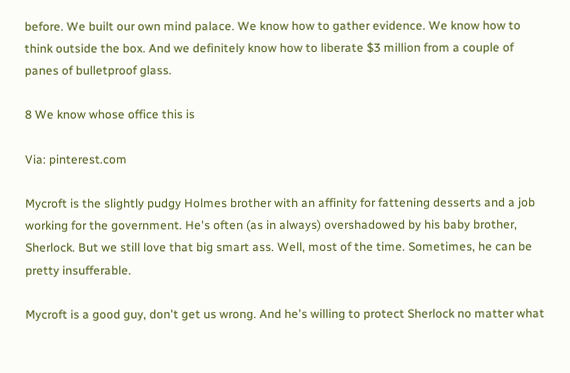before. We built our own mind palace. We know how to gather evidence. We know how to think outside the box. And we definitely know how to liberate $3 million from a couple of panes of bulletproof glass.

8 We know whose office this is

Via: pinterest.com

Mycroft is the slightly pudgy Holmes brother with an affinity for fattening desserts and a job working for the government. He's often (as in always) overshadowed by his baby brother, Sherlock. But we still love that big smart ass. Well, most of the time. Sometimes, he can be pretty insufferable.

Mycroft is a good guy, don't get us wrong. And he's willing to protect Sherlock no matter what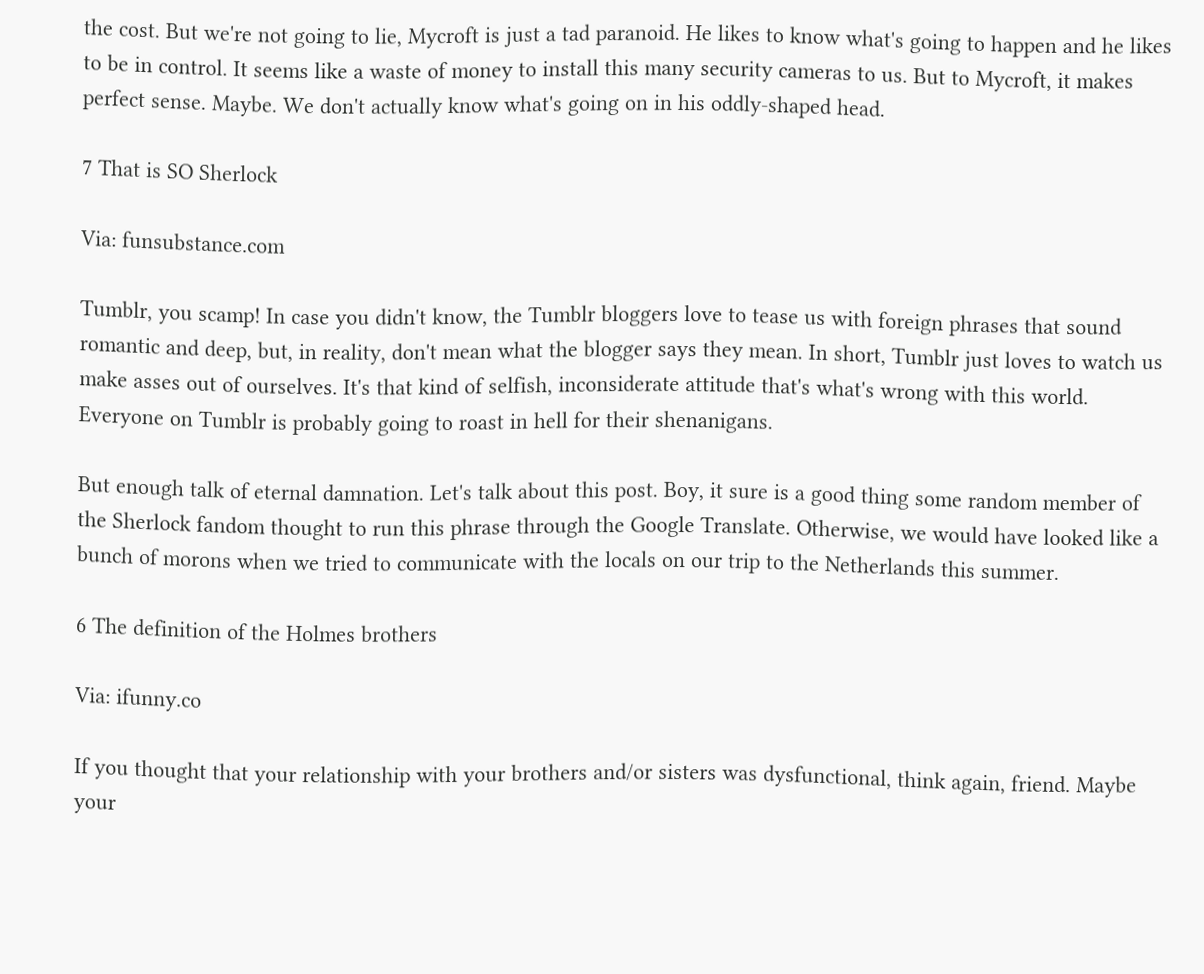the cost. But we're not going to lie, Mycroft is just a tad paranoid. He likes to know what's going to happen and he likes to be in control. It seems like a waste of money to install this many security cameras to us. But to Mycroft, it makes perfect sense. Maybe. We don't actually know what's going on in his oddly-shaped head.

7 That is SO Sherlock

Via: funsubstance.com

Tumblr, you scamp! In case you didn't know, the Tumblr bloggers love to tease us with foreign phrases that sound romantic and deep, but, in reality, don't mean what the blogger says they mean. In short, Tumblr just loves to watch us make asses out of ourselves. It's that kind of selfish, inconsiderate attitude that's what's wrong with this world. Everyone on Tumblr is probably going to roast in hell for their shenanigans.

But enough talk of eternal damnation. Let's talk about this post. Boy, it sure is a good thing some random member of the Sherlock fandom thought to run this phrase through the Google Translate. Otherwise, we would have looked like a bunch of morons when we tried to communicate with the locals on our trip to the Netherlands this summer.

6 The definition of the Holmes brothers

Via: ifunny.co

If you thought that your relationship with your brothers and/or sisters was dysfunctional, think again, friend. Maybe your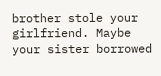brother stole your girlfriend. Maybe your sister borrowed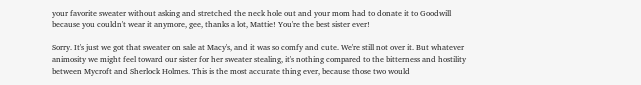your favorite sweater without asking and stretched the neck hole out and your mom had to donate it to Goodwill because you couldn't wear it anymore, gee, thanks a lot, Mattie! You're the best sister ever!

Sorry. It's just we got that sweater on sale at Macy's, and it was so comfy and cute. We're still not over it. But whatever animosity we might feel toward our sister for her sweater stealing, it's nothing compared to the bitterness and hostility between Mycroft and Sherlock Holmes. This is the most accurate thing ever, because those two would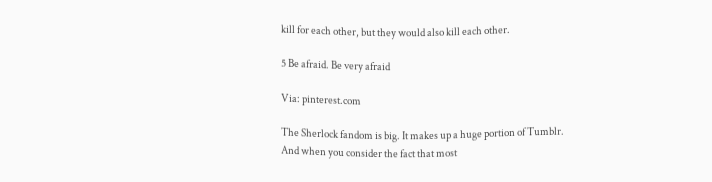kill for each other, but they would also kill each other.

5 Be afraid. Be very afraid

Via: pinterest.com

The Sherlock fandom is big. It makes up a huge portion of Tumblr. And when you consider the fact that most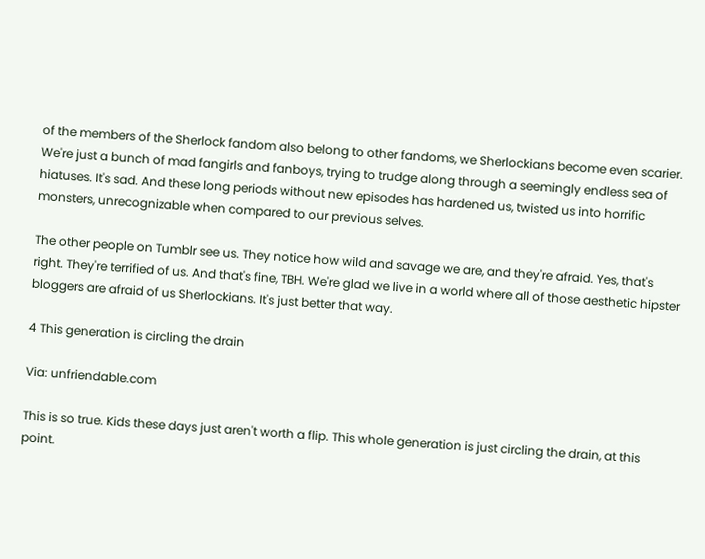of the members of the Sherlock fandom also belong to other fandoms, we Sherlockians become even scarier. We're just a bunch of mad fangirls and fanboys, trying to trudge along through a seemingly endless sea of hiatuses. It's sad. And these long periods without new episodes has hardened us, twisted us into horrific monsters, unrecognizable when compared to our previous selves.

The other people on Tumblr see us. They notice how wild and savage we are, and they're afraid. Yes, that's right. They're terrified of us. And that's fine, TBH. We're glad we live in a world where all of those aesthetic hipster bloggers are afraid of us Sherlockians. It's just better that way.

4 This generation is circling the drain

Via: unfriendable.com

This is so true. Kids these days just aren't worth a flip. This whole generation is just circling the drain, at this point.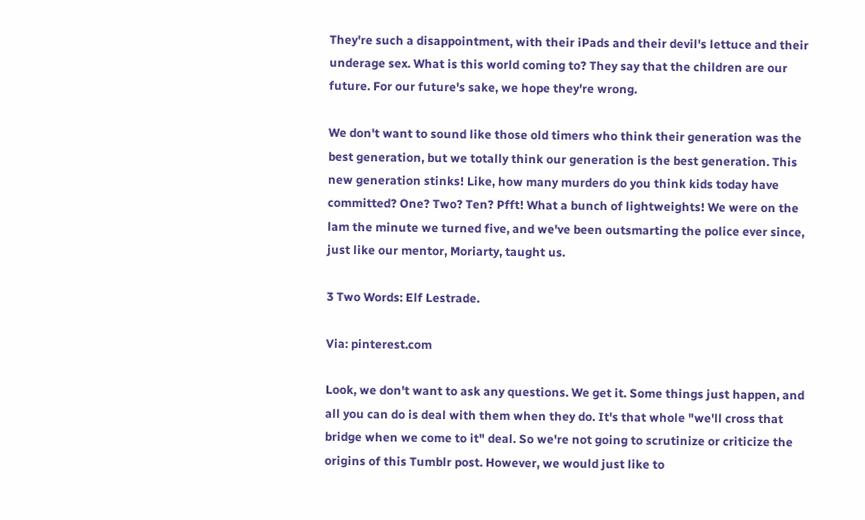They're such a disappointment, with their iPads and their devil's lettuce and their underage sex. What is this world coming to? They say that the children are our future. For our future's sake, we hope they're wrong.

We don't want to sound like those old timers who think their generation was the best generation, but we totally think our generation is the best generation. This new generation stinks! Like, how many murders do you think kids today have committed? One? Two? Ten? Pfft! What a bunch of lightweights! We were on the lam the minute we turned five, and we've been outsmarting the police ever since, just like our mentor, Moriarty, taught us.

3 Two Words: Elf Lestrade.

Via: pinterest.com

Look, we don't want to ask any questions. We get it. Some things just happen, and all you can do is deal with them when they do. It's that whole "we'll cross that bridge when we come to it" deal. So we're not going to scrutinize or criticize the origins of this Tumblr post. However, we would just like to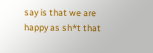say is that we are happy as sh*t that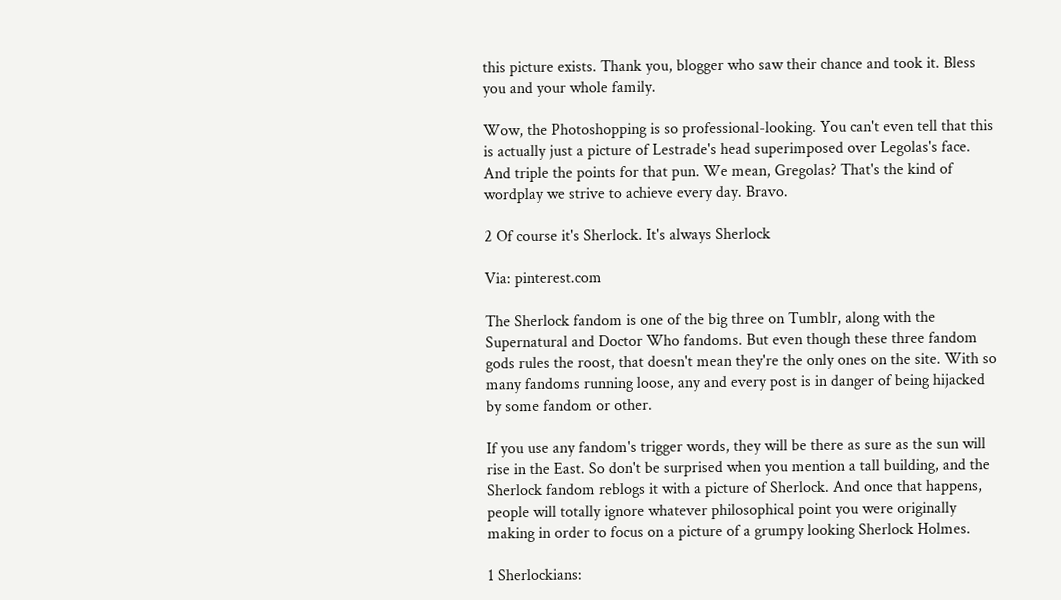this picture exists. Thank you, blogger who saw their chance and took it. Bless you and your whole family.

Wow, the Photoshopping is so professional-looking. You can't even tell that this is actually just a picture of Lestrade's head superimposed over Legolas's face. And triple the points for that pun. We mean, Gregolas? That's the kind of wordplay we strive to achieve every day. Bravo.

2 Of course it's Sherlock. It's always Sherlock

Via: pinterest.com

The Sherlock fandom is one of the big three on Tumblr, along with the Supernatural and Doctor Who fandoms. But even though these three fandom gods rules the roost, that doesn't mean they're the only ones on the site. With so many fandoms running loose, any and every post is in danger of being hijacked by some fandom or other.

If you use any fandom's trigger words, they will be there as sure as the sun will rise in the East. So don't be surprised when you mention a tall building, and the Sherlock fandom reblogs it with a picture of Sherlock. And once that happens, people will totally ignore whatever philosophical point you were originally making in order to focus on a picture of a grumpy looking Sherlock Holmes.

1 Sherlockians: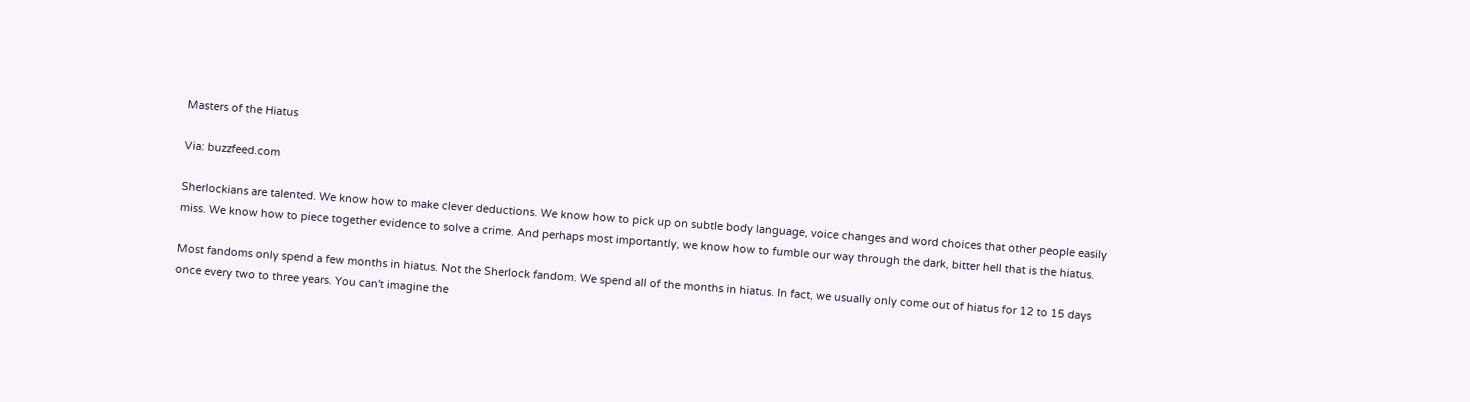Masters of the Hiatus

Via: buzzfeed.com

Sherlockians are talented. We know how to make clever deductions. We know how to pick up on subtle body language, voice changes and word choices that other people easily miss. We know how to piece together evidence to solve a crime. And perhaps most importantly, we know how to fumble our way through the dark, bitter hell that is the hiatus.

Most fandoms only spend a few months in hiatus. Not the Sherlock fandom. We spend all of the months in hiatus. In fact, we usually only come out of hiatus for 12 to 15 days once every two to three years. You can't imagine the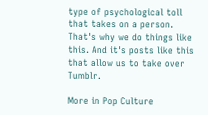type of psychological toll that takes on a person. That's why we do things like this. And it's posts like this that allow us to take over Tumblr.

More in Pop Culture